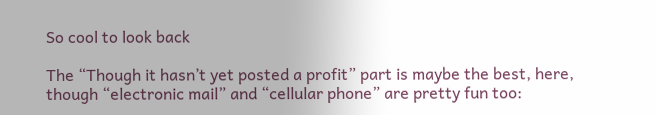So cool to look back

The “Though it hasn’t yet posted a profit” part is maybe the best, here, though “electronic mail” and “cellular phone” are pretty fun too: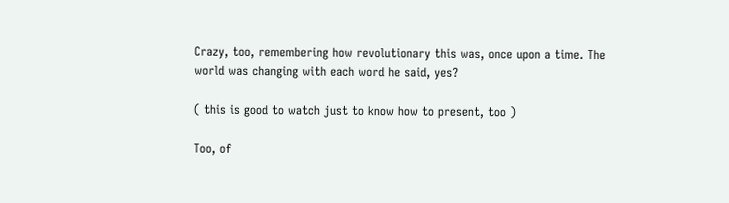Crazy, too, remembering how revolutionary this was, once upon a time. The world was changing with each word he said, yes?

( this is good to watch just to know how to present, too )

Too, of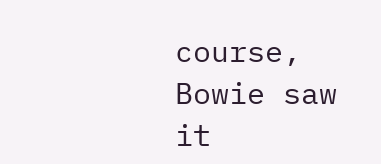course, Bowie saw it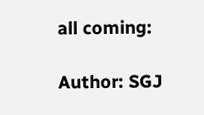all coming:

Author: SGJ